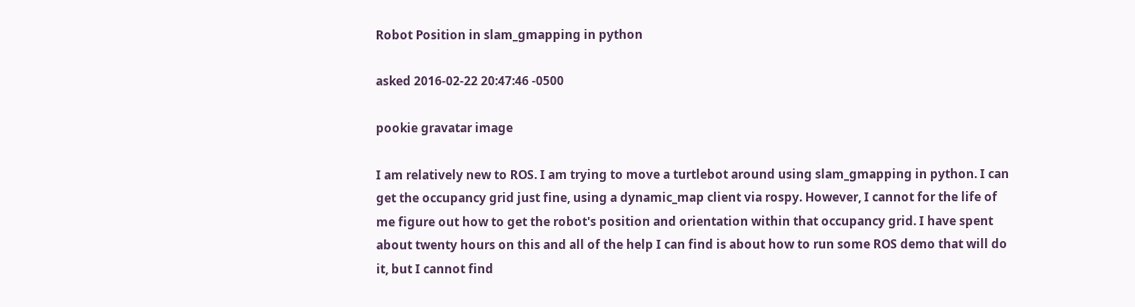Robot Position in slam_gmapping in python

asked 2016-02-22 20:47:46 -0500

pookie gravatar image

I am relatively new to ROS. I am trying to move a turtlebot around using slam_gmapping in python. I can get the occupancy grid just fine, using a dynamic_map client via rospy. However, I cannot for the life of me figure out how to get the robot's position and orientation within that occupancy grid. I have spent about twenty hours on this and all of the help I can find is about how to run some ROS demo that will do it, but I cannot find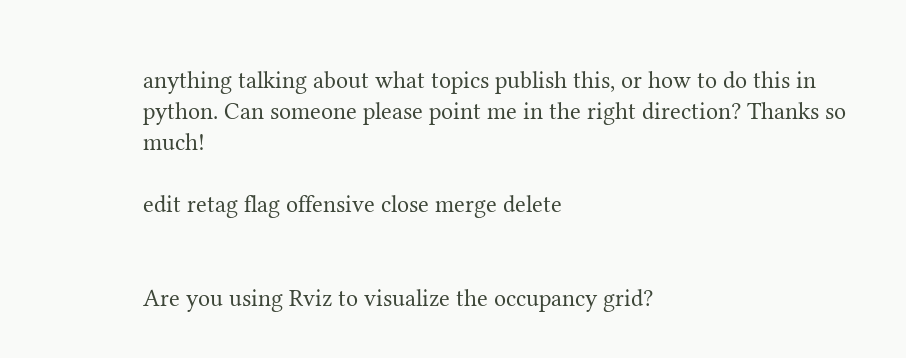anything talking about what topics publish this, or how to do this in python. Can someone please point me in the right direction? Thanks so much!

edit retag flag offensive close merge delete


Are you using Rviz to visualize the occupancy grid?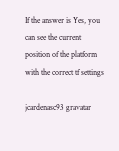If the answer is Yes, you can see the current position of the platform with the correct tf settings

jcardenasc93 gravatar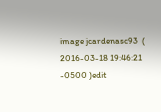image jcardenasc93  ( 2016-03-18 19:46:21 -0500 )edit